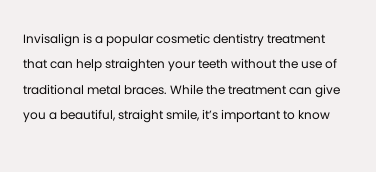Invisalign is a popular cosmetic dentistry treatment that can help straighten your teeth without the use of traditional metal braces. While the treatment can give you a beautiful, straight smile, it’s important to know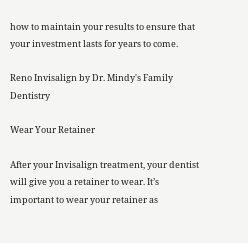how to maintain your results to ensure that your investment lasts for years to come.

Reno Invisalign by Dr. Mindy's Family Dentistry

Wear Your Retainer

After your Invisalign treatment, your dentist will give you a retainer to wear. It’s important to wear your retainer as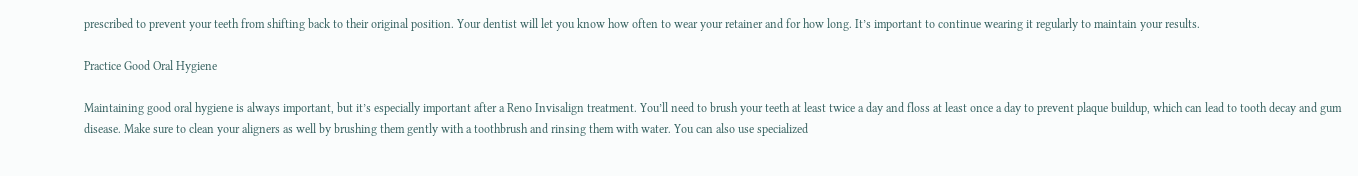prescribed to prevent your teeth from shifting back to their original position. Your dentist will let you know how often to wear your retainer and for how long. It’s important to continue wearing it regularly to maintain your results.

Practice Good Oral Hygiene

Maintaining good oral hygiene is always important, but it’s especially important after a Reno Invisalign treatment. You’ll need to brush your teeth at least twice a day and floss at least once a day to prevent plaque buildup, which can lead to tooth decay and gum disease. Make sure to clean your aligners as well by brushing them gently with a toothbrush and rinsing them with water. You can also use specialized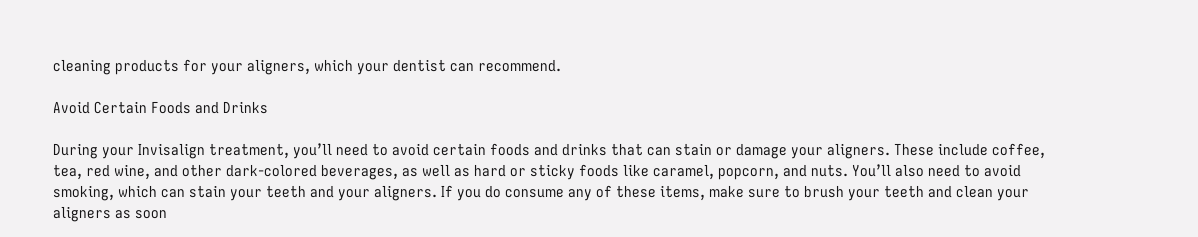cleaning products for your aligners, which your dentist can recommend.

Avoid Certain Foods and Drinks

During your Invisalign treatment, you’ll need to avoid certain foods and drinks that can stain or damage your aligners. These include coffee, tea, red wine, and other dark-colored beverages, as well as hard or sticky foods like caramel, popcorn, and nuts. You’ll also need to avoid smoking, which can stain your teeth and your aligners. If you do consume any of these items, make sure to brush your teeth and clean your aligners as soon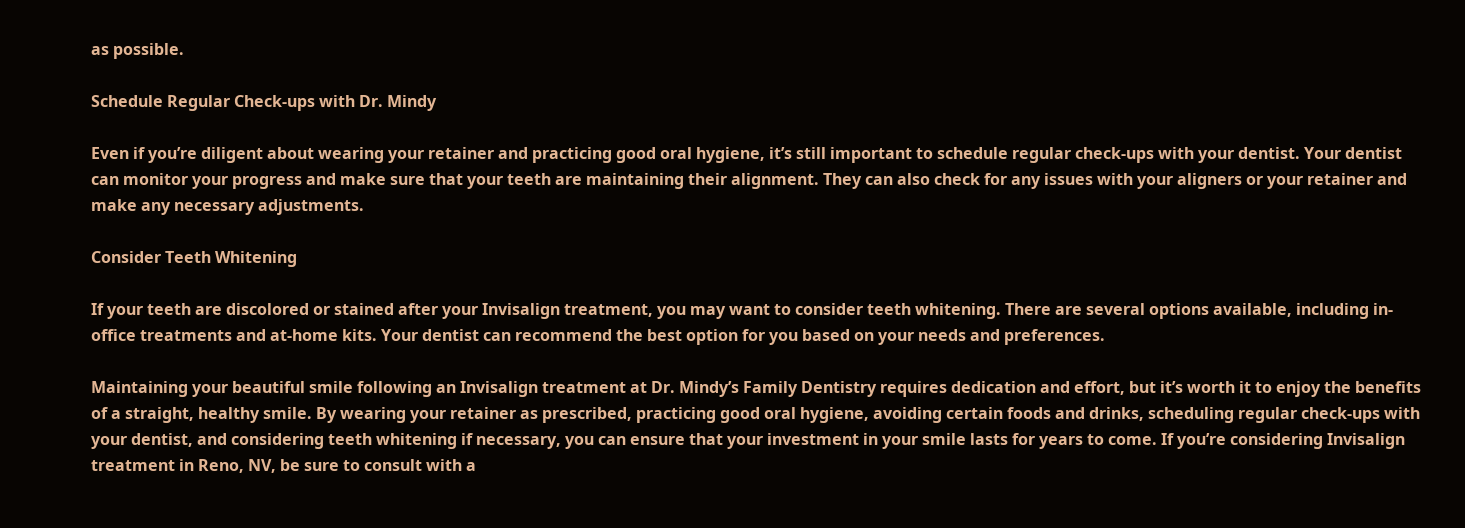as possible.

Schedule Regular Check-ups with Dr. Mindy

Even if you’re diligent about wearing your retainer and practicing good oral hygiene, it’s still important to schedule regular check-ups with your dentist. Your dentist can monitor your progress and make sure that your teeth are maintaining their alignment. They can also check for any issues with your aligners or your retainer and make any necessary adjustments.

Consider Teeth Whitening

If your teeth are discolored or stained after your Invisalign treatment, you may want to consider teeth whitening. There are several options available, including in-office treatments and at-home kits. Your dentist can recommend the best option for you based on your needs and preferences.

Maintaining your beautiful smile following an Invisalign treatment at Dr. Mindy’s Family Dentistry requires dedication and effort, but it’s worth it to enjoy the benefits of a straight, healthy smile. By wearing your retainer as prescribed, practicing good oral hygiene, avoiding certain foods and drinks, scheduling regular check-ups with your dentist, and considering teeth whitening if necessary, you can ensure that your investment in your smile lasts for years to come. If you’re considering Invisalign treatment in Reno, NV, be sure to consult with a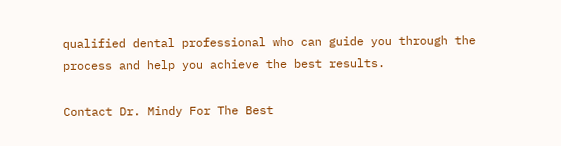qualified dental professional who can guide you through the process and help you achieve the best results.

Contact Dr. Mindy For The Best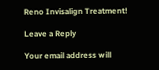Reno Invisalign Treatment!

Leave a Reply

Your email address will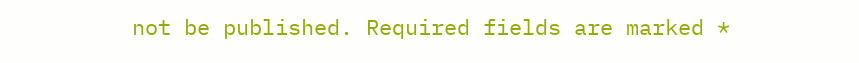not be published. Required fields are marked *